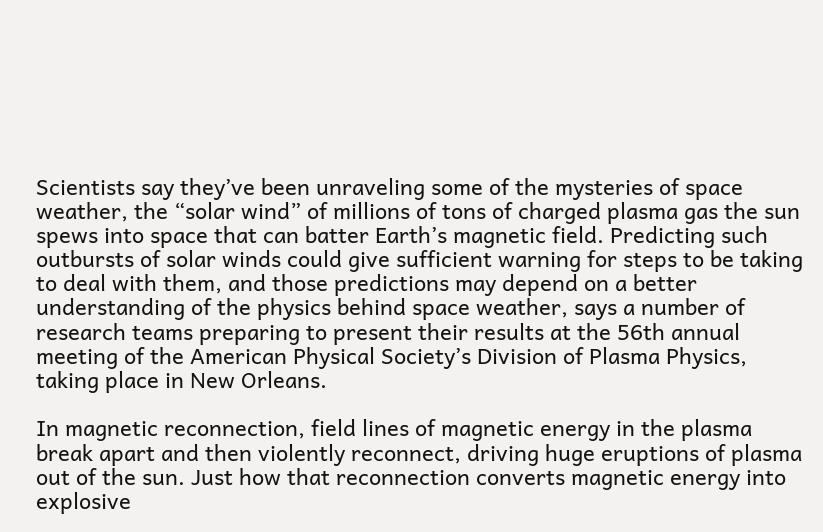Scientists say they’ve been unraveling some of the mysteries of space weather, the “solar wind” of millions of tons of charged plasma gas the sun spews into space that can batter Earth’s magnetic field. Predicting such outbursts of solar winds could give sufficient warning for steps to be taking to deal with them, and those predictions may depend on a better understanding of the physics behind space weather, says a number of research teams preparing to present their results at the 56th annual meeting of the American Physical Society’s Division of Plasma Physics, taking place in New Orleans.

In magnetic reconnection, field lines of magnetic energy in the plasma break apart and then violently reconnect, driving huge eruptions of plasma out of the sun. Just how that reconnection converts magnetic energy into explosive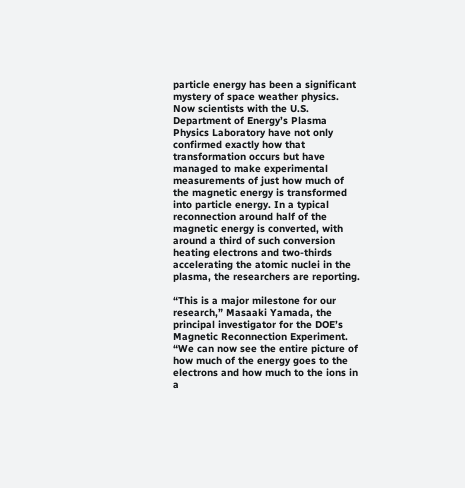particle energy has been a significant mystery of space weather physics. Now scientists with the U.S. Department of Energy’s Plasma Physics Laboratory have not only confirmed exactly how that transformation occurs but have managed to make experimental measurements of just how much of the magnetic energy is transformed into particle energy. In a typical reconnection around half of the magnetic energy is converted, with around a third of such conversion heating electrons and two-thirds accelerating the atomic nuclei in the plasma, the researchers are reporting.

“This is a major milestone for our research,” Masaaki Yamada, the principal investigator for the DOE’s Magnetic Reconnection Experiment. “We can now see the entire picture of how much of the energy goes to the electrons and how much to the ions in a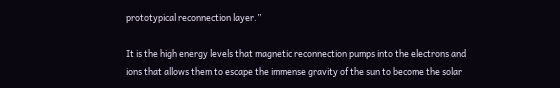prototypical reconnection layer.”

It is the high energy levels that magnetic reconnection pumps into the electrons and ions that allows them to escape the immense gravity of the sun to become the solar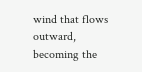wind that flows outward, becoming the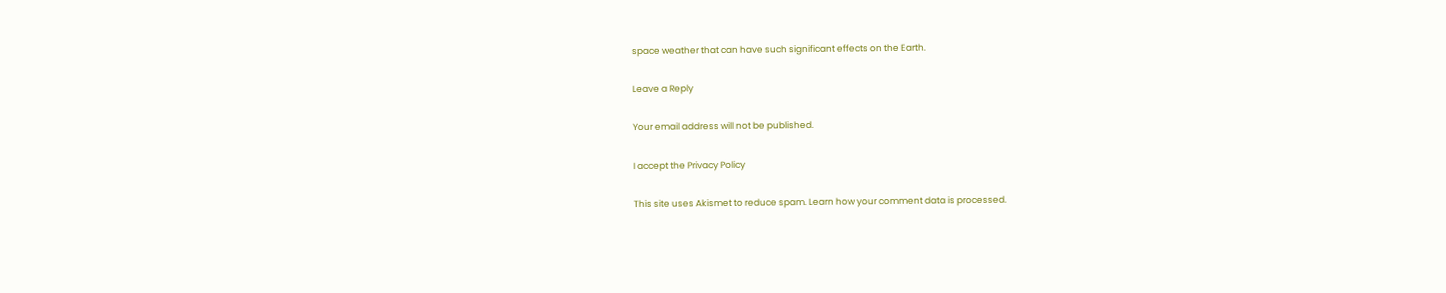space weather that can have such significant effects on the Earth.

Leave a Reply

Your email address will not be published.

I accept the Privacy Policy

This site uses Akismet to reduce spam. Learn how your comment data is processed.